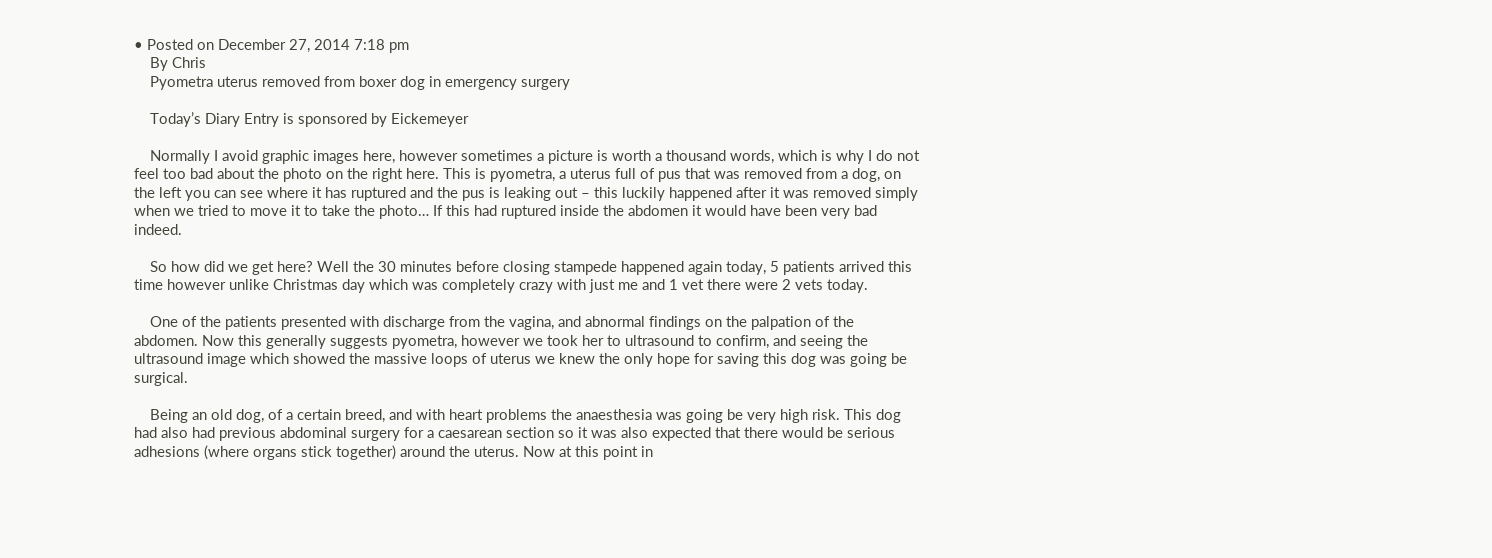• Posted on December 27, 2014 7:18 pm
    By Chris
    Pyometra uterus removed from boxer dog in emergency surgery

    Today’s Diary Entry is sponsored by Eickemeyer

    Normally I avoid graphic images here, however sometimes a picture is worth a thousand words, which is why I do not feel too bad about the photo on the right here. This is pyometra, a uterus full of pus that was removed from a dog, on the left you can see where it has ruptured and the pus is leaking out – this luckily happened after it was removed simply when we tried to move it to take the photo… If this had ruptured inside the abdomen it would have been very bad indeed.

    So how did we get here? Well the 30 minutes before closing stampede happened again today, 5 patients arrived this time however unlike Christmas day which was completely crazy with just me and 1 vet there were 2 vets today.

    One of the patients presented with discharge from the vagina, and abnormal findings on the palpation of the abdomen. Now this generally suggests pyometra, however we took her to ultrasound to confirm, and seeing the ultrasound image which showed the massive loops of uterus we knew the only hope for saving this dog was going be surgical.

    Being an old dog, of a certain breed, and with heart problems the anaesthesia was going be very high risk. This dog had also had previous abdominal surgery for a caesarean section so it was also expected that there would be serious adhesions (where organs stick together) around the uterus. Now at this point in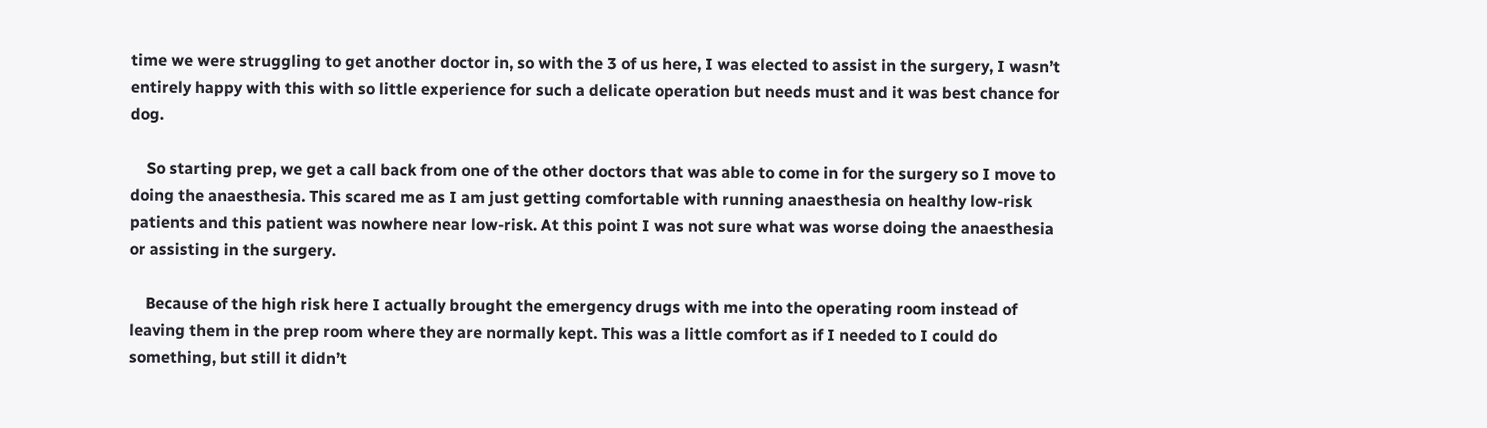time we were struggling to get another doctor in, so with the 3 of us here, I was elected to assist in the surgery, I wasn’t entirely happy with this with so little experience for such a delicate operation but needs must and it was best chance for dog.

    So starting prep, we get a call back from one of the other doctors that was able to come in for the surgery so I move to doing the anaesthesia. This scared me as I am just getting comfortable with running anaesthesia on healthy low-risk patients and this patient was nowhere near low-risk. At this point I was not sure what was worse doing the anaesthesia or assisting in the surgery.

    Because of the high risk here I actually brought the emergency drugs with me into the operating room instead of leaving them in the prep room where they are normally kept. This was a little comfort as if I needed to I could do something, but still it didn’t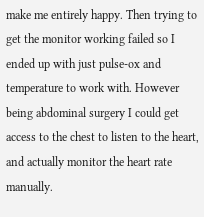make me entirely happy. Then trying to get the monitor working failed so I ended up with just pulse-ox and temperature to work with. However being abdominal surgery I could get access to the chest to listen to the heart, and actually monitor the heart rate manually.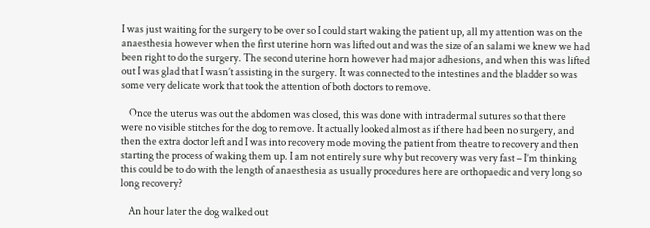I was just waiting for the surgery to be over so I could start waking the patient up, all my attention was on the anaesthesia however when the first uterine horn was lifted out and was the size of an salami we knew we had been right to do the surgery. The second uterine horn however had major adhesions, and when this was lifted out I was glad that I wasn’t assisting in the surgery. It was connected to the intestines and the bladder so was some very delicate work that took the attention of both doctors to remove.

    Once the uterus was out the abdomen was closed, this was done with intradermal sutures so that there were no visible stitches for the dog to remove. It actually looked almost as if there had been no surgery, and then the extra doctor left and I was into recovery mode moving the patient from theatre to recovery and then starting the process of waking them up. I am not entirely sure why but recovery was very fast – I’m thinking this could be to do with the length of anaesthesia as usually procedures here are orthopaedic and very long so long recovery?

    An hour later the dog walked out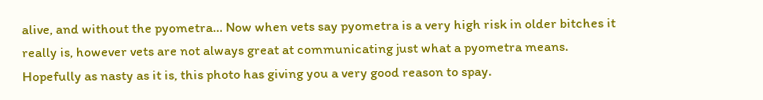alive, and without the pyometra… Now when vets say pyometra is a very high risk in older bitches it really is, however vets are not always great at communicating just what a pyometra means. Hopefully as nasty as it is, this photo has giving you a very good reason to spay.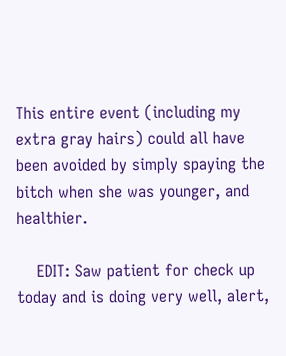This entire event (including my extra gray hairs) could all have been avoided by simply spaying the bitch when she was younger, and healthier.

    EDIT: Saw patient for check up today and is doing very well, alert,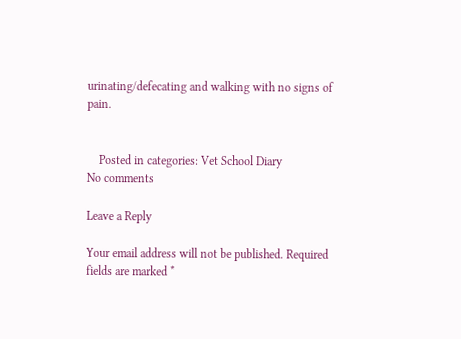urinating/defecating and walking with no signs of pain.


    Posted in categories: Vet School Diary
No comments

Leave a Reply

Your email address will not be published. Required fields are marked *